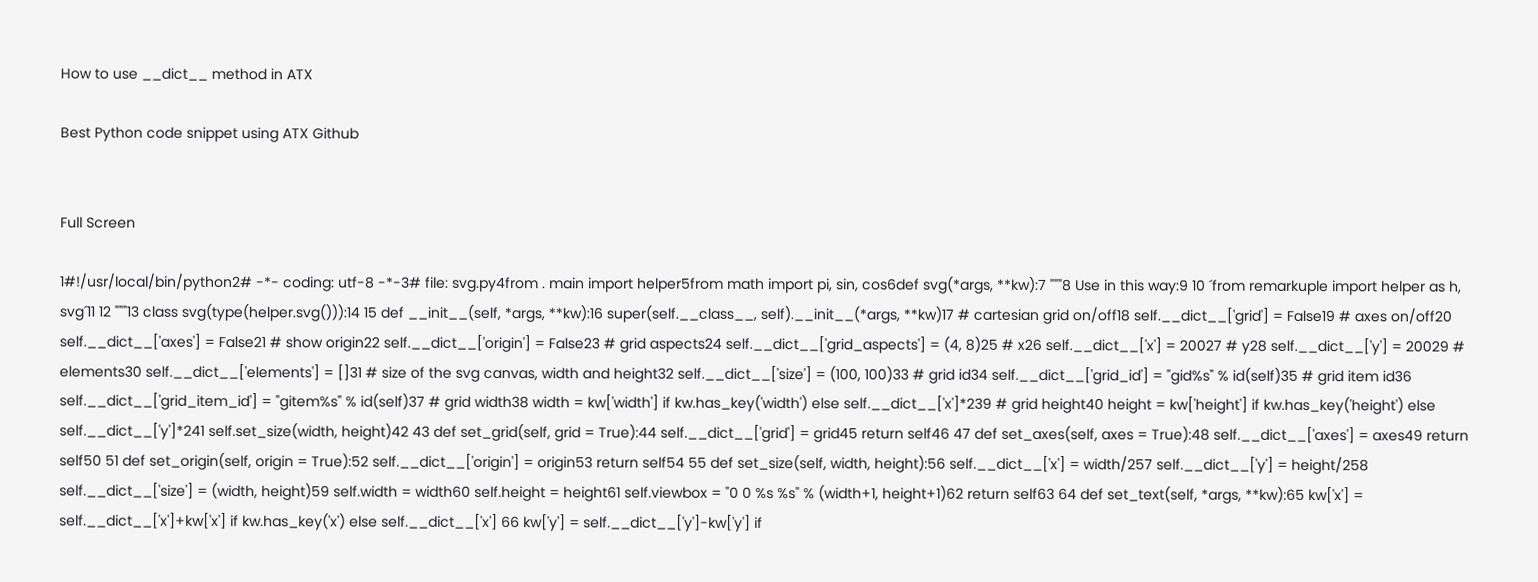How to use __dict__ method in ATX

Best Python code snippet using ATX Github


Full Screen

1#!/usr/local/bin/python2# -*- coding: utf-8 -*-3# file: svg.py4from . main import helper5from math import pi, sin, cos6def svg(*args, **kw):7 """8 Use in this way:9 10 ´from remarkuple import helper as h, svg´11 12 """13 class svg(type(helper.svg())):14 15 def __init__(self, *args, **kw):16 super(self.__class__, self).__init__(*args, **kw)17 # cartesian grid on/off18 self.__dict__['grid'] = False19 # axes on/off20 self.__dict__['axes'] = False21 # show origin22 self.__dict__['origin'] = False23 # grid aspects24 self.__dict__['grid_aspects'] = (4, 8)25 # x26 self.__dict__['x'] = 20027 # y28 self.__dict__['y'] = 20029 # elements30 self.__dict__['elements'] = []31 # size of the svg canvas, width and height32 self.__dict__['size'] = (100, 100)33 # grid id34 self.__dict__['grid_id'] = "gid%s" % id(self)35 # grid item id36 self.__dict__['grid_item_id'] = "gitem%s" % id(self)37 # grid width38 width = kw['width'] if kw.has_key('width') else self.__dict__['x']*239 # grid height40 height = kw['height'] if kw.has_key('height') else self.__dict__['y']*241 self.set_size(width, height)42 43 def set_grid(self, grid = True):44 self.__dict__['grid'] = grid45 return self46 47 def set_axes(self, axes = True):48 self.__dict__['axes'] = axes49 return self50 51 def set_origin(self, origin = True):52 self.__dict__['origin'] = origin53 return self54 55 def set_size(self, width, height):56 self.__dict__['x'] = width/257 self.__dict__['y'] = height/258 self.__dict__['size'] = (width, height)59 self.width = width60 self.height = height61 self.viewbox = "0 0 %s %s" % (width+1, height+1)62 return self63 64 def set_text(self, *args, **kw):65 kw['x'] = self.__dict__['x']+kw['x'] if kw.has_key('x') else self.__dict__['x'] 66 kw['y'] = self.__dict__['y']-kw['y'] if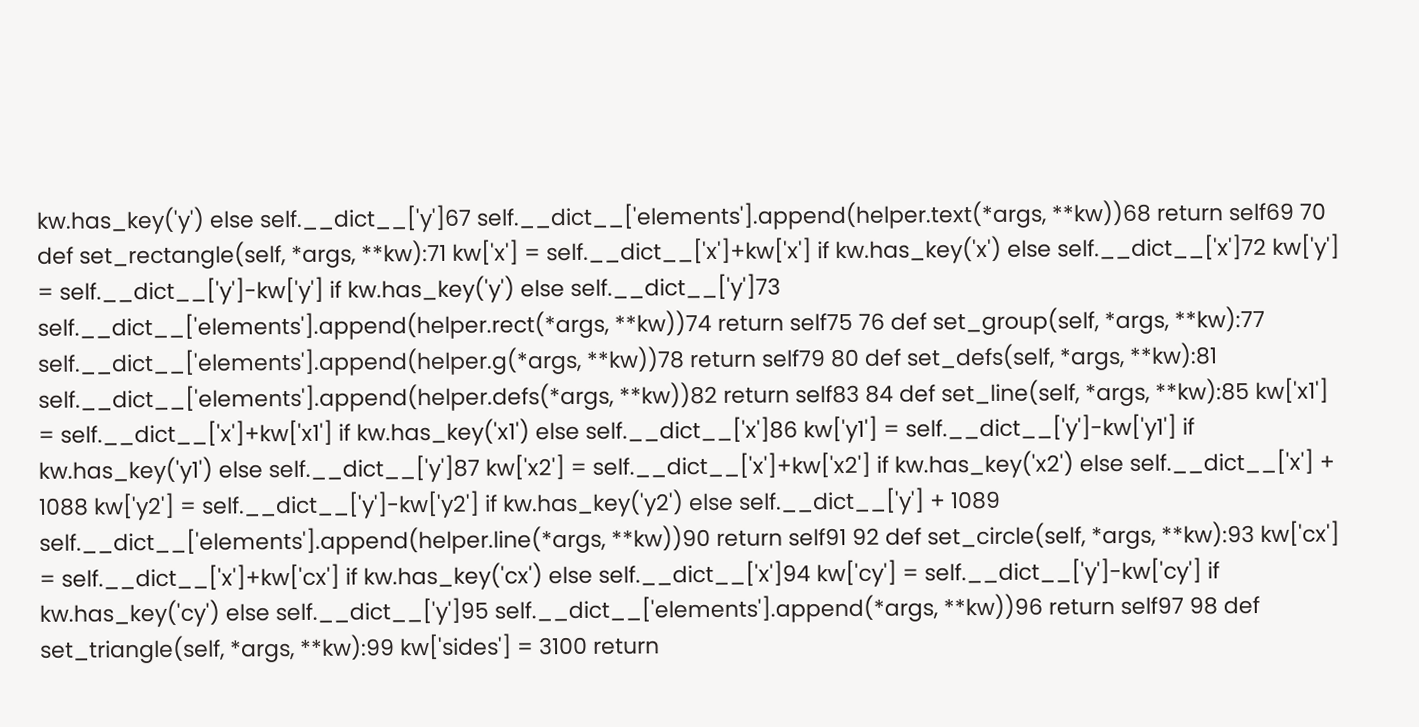kw.has_key('y') else self.__dict__['y']67 self.__dict__['elements'].append(helper.text(*args, **kw))68 return self69 70 def set_rectangle(self, *args, **kw):71 kw['x'] = self.__dict__['x']+kw['x'] if kw.has_key('x') else self.__dict__['x']72 kw['y'] = self.__dict__['y']-kw['y'] if kw.has_key('y') else self.__dict__['y']73 self.__dict__['elements'].append(helper.rect(*args, **kw))74 return self75 76 def set_group(self, *args, **kw):77 self.__dict__['elements'].append(helper.g(*args, **kw))78 return self79 80 def set_defs(self, *args, **kw):81 self.__dict__['elements'].append(helper.defs(*args, **kw))82 return self83 84 def set_line(self, *args, **kw):85 kw['x1'] = self.__dict__['x']+kw['x1'] if kw.has_key('x1') else self.__dict__['x']86 kw['y1'] = self.__dict__['y']-kw['y1'] if kw.has_key('y1') else self.__dict__['y']87 kw['x2'] = self.__dict__['x']+kw['x2'] if kw.has_key('x2') else self.__dict__['x'] + 1088 kw['y2'] = self.__dict__['y']-kw['y2'] if kw.has_key('y2') else self.__dict__['y'] + 1089 self.__dict__['elements'].append(helper.line(*args, **kw))90 return self91 92 def set_circle(self, *args, **kw):93 kw['cx'] = self.__dict__['x']+kw['cx'] if kw.has_key('cx') else self.__dict__['x']94 kw['cy'] = self.__dict__['y']-kw['cy'] if kw.has_key('cy') else self.__dict__['y']95 self.__dict__['elements'].append(*args, **kw))96 return self97 98 def set_triangle(self, *args, **kw):99 kw['sides'] = 3100 return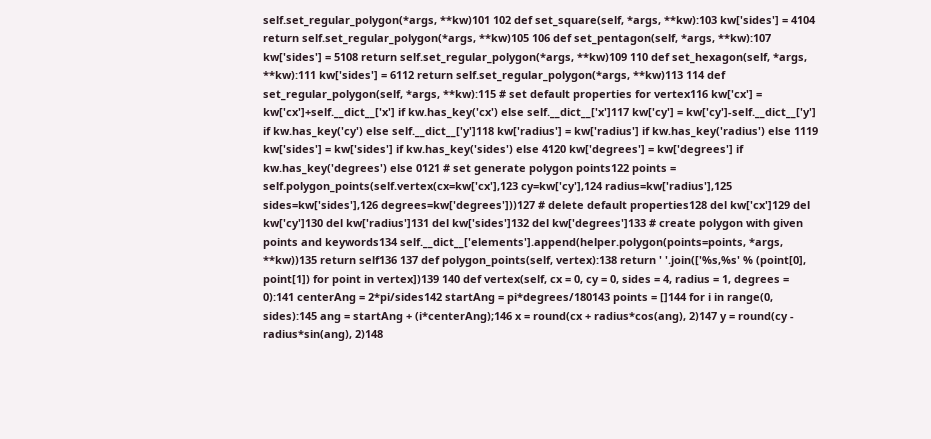self.set_regular_polygon(*args, **kw)101 102 def set_square(self, *args, **kw):103 kw['sides'] = 4104 return self.set_regular_polygon(*args, **kw)105 106 def set_pentagon(self, *args, **kw):107 kw['sides'] = 5108 return self.set_regular_polygon(*args, **kw)109 110 def set_hexagon(self, *args, **kw):111 kw['sides'] = 6112 return self.set_regular_polygon(*args, **kw)113 114 def set_regular_polygon(self, *args, **kw):115 # set default properties for vertex116 kw['cx'] = kw['cx']+self.__dict__['x'] if kw.has_key('cx') else self.__dict__['x']117 kw['cy'] = kw['cy']-self.__dict__['y'] if kw.has_key('cy') else self.__dict__['y']118 kw['radius'] = kw['radius'] if kw.has_key('radius') else 1119 kw['sides'] = kw['sides'] if kw.has_key('sides') else 4120 kw['degrees'] = kw['degrees'] if kw.has_key('degrees') else 0121 # set generate polygon points122 points = self.polygon_points(self.vertex(cx=kw['cx'],123 cy=kw['cy'],124 radius=kw['radius'],125 sides=kw['sides'],126 degrees=kw['degrees']))127 # delete default properties128 del kw['cx']129 del kw['cy']130 del kw['radius']131 del kw['sides']132 del kw['degrees']133 # create polygon with given points and keywords134 self.__dict__['elements'].append(helper.polygon(points=points, *args, **kw))135 return self136 137 def polygon_points(self, vertex):138 return ' '.join(['%s,%s' % (point[0], point[1]) for point in vertex])139 140 def vertex(self, cx = 0, cy = 0, sides = 4, radius = 1, degrees = 0):141 centerAng = 2*pi/sides142 startAng = pi*degrees/180143 points = []144 for i in range(0, sides):145 ang = startAng + (i*centerAng);146 x = round(cx + radius*cos(ang), 2)147 y = round(cy - radius*sin(ang), 2)148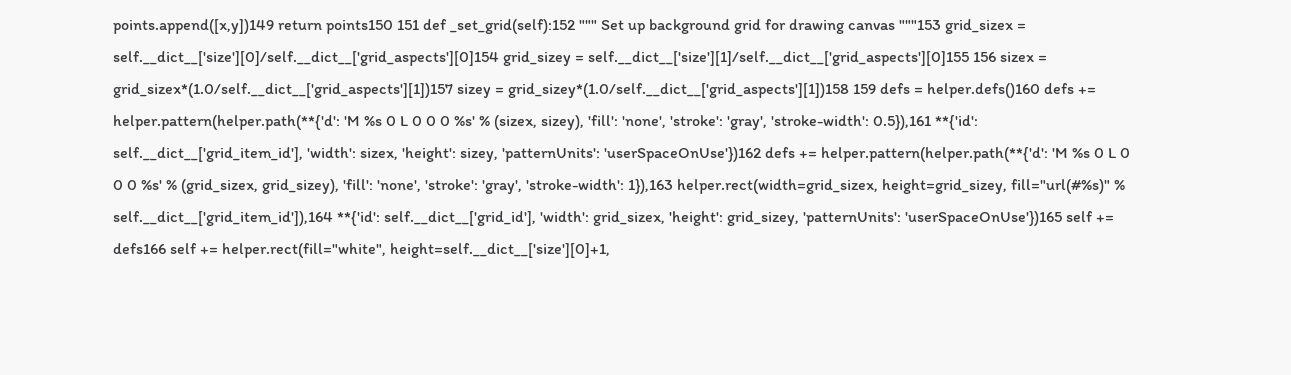points.append([x,y])149 return points150 151 def _set_grid(self):152 """ Set up background grid for drawing canvas """153 grid_sizex = self.__dict__['size'][0]/self.__dict__['grid_aspects'][0]154 grid_sizey = self.__dict__['size'][1]/self.__dict__['grid_aspects'][0]155 156 sizex = grid_sizex*(1.0/self.__dict__['grid_aspects'][1])157 sizey = grid_sizey*(1.0/self.__dict__['grid_aspects'][1])158 159 defs = helper.defs()160 defs += helper.pattern(helper.path(**{'d': 'M %s 0 L 0 0 0 %s' % (sizex, sizey), 'fill': 'none', 'stroke': 'gray', 'stroke-width': 0.5}),161 **{'id': self.__dict__['grid_item_id'], 'width': sizex, 'height': sizey, 'patternUnits': 'userSpaceOnUse'})162 defs += helper.pattern(helper.path(**{'d': 'M %s 0 L 0 0 0 %s' % (grid_sizex, grid_sizey), 'fill': 'none', 'stroke': 'gray', 'stroke-width': 1}),163 helper.rect(width=grid_sizex, height=grid_sizey, fill="url(#%s)" % self.__dict__['grid_item_id']),164 **{'id': self.__dict__['grid_id'], 'width': grid_sizex, 'height': grid_sizey, 'patternUnits': 'userSpaceOnUse'})165 self += defs166 self += helper.rect(fill="white", height=self.__dict__['size'][0]+1,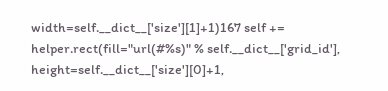width=self.__dict__['size'][1]+1)167 self += helper.rect(fill="url(#%s)" % self.__dict__['grid_id'], height=self.__dict__['size'][0]+1,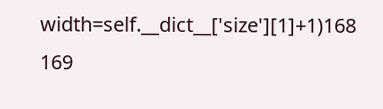width=self.__dict__['size'][1]+1)168 169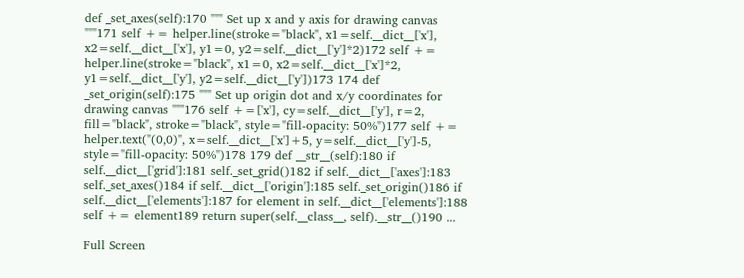def _set_axes(self):170 """ Set up x and y axis for drawing canvas """171 self += helper.line(stroke="black", x1=self.__dict__['x'], x2=self.__dict__['x'], y1=0, y2=self.__dict__['y']*2)172 self += helper.line(stroke="black", x1=0, x2=self.__dict__['x']*2, y1=self.__dict__['y'], y2=self.__dict__['y'])173 174 def _set_origin(self):175 """ Set up origin dot and x/y coordinates for drawing canvas """176 self +=['x'], cy=self.__dict__['y'], r=2, fill="black", stroke="black", style="fill-opacity: 50%")177 self += helper.text("(0,0)", x=self.__dict__['x']+5, y=self.__dict__['y']-5, style="fill-opacity: 50%")178 179 def __str__(self):180 if self.__dict__['grid']:181 self._set_grid()182 if self.__dict__['axes']:183 self._set_axes()184 if self.__dict__['origin']:185 self._set_origin()186 if self.__dict__['elements']:187 for element in self.__dict__['elements']:188 self += element189 return super(self.__class__, self).__str__()190 ...

Full Screen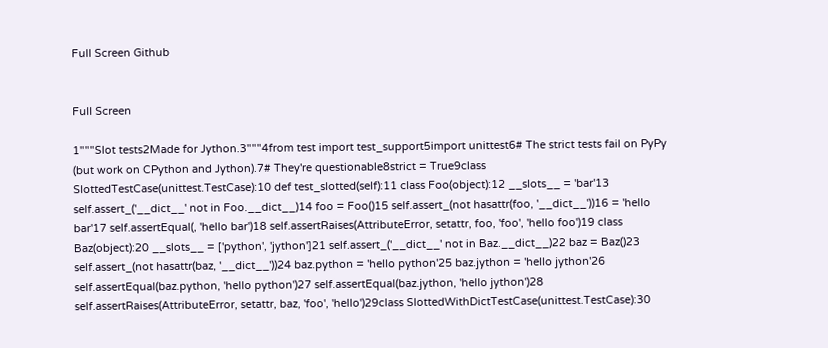Full Screen Github


Full Screen

1"""Slot tests2Made for Jython.3"""4from test import test_support5import unittest6# The strict tests fail on PyPy (but work on CPython and Jython).7# They're questionable8strict = True9class SlottedTestCase(unittest.TestCase):10 def test_slotted(self):11 class Foo(object):12 __slots__ = 'bar'13 self.assert_('__dict__' not in Foo.__dict__)14 foo = Foo()15 self.assert_(not hasattr(foo, '__dict__'))16 = 'hello bar'17 self.assertEqual(, 'hello bar')18 self.assertRaises(AttributeError, setattr, foo, 'foo', 'hello foo')19 class Baz(object):20 __slots__ = ['python', 'jython']21 self.assert_('__dict__' not in Baz.__dict__)22 baz = Baz()23 self.assert_(not hasattr(baz, '__dict__'))24 baz.python = 'hello python'25 baz.jython = 'hello jython'26 self.assertEqual(baz.python, 'hello python')27 self.assertEqual(baz.jython, 'hello jython')28 self.assertRaises(AttributeError, setattr, baz, 'foo', 'hello')29class SlottedWithDictTestCase(unittest.TestCase):30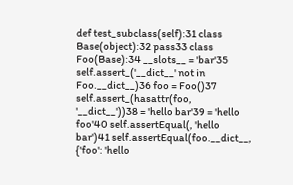def test_subclass(self):31 class Base(object):32 pass33 class Foo(Base):34 __slots__ = 'bar'35 self.assert_('__dict__' not in Foo.__dict__)36 foo = Foo()37 self.assert_(hasattr(foo, '__dict__'))38 = 'hello bar'39 = 'hello foo'40 self.assertEqual(, 'hello bar')41 self.assertEqual(foo.__dict__, {'foo': 'hello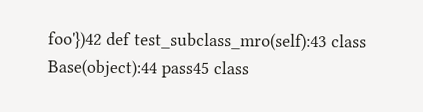foo'})42 def test_subclass_mro(self):43 class Base(object):44 pass45 class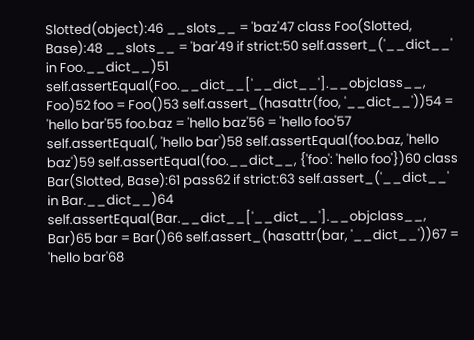Slotted(object):46 __slots__ = 'baz'47 class Foo(Slotted, Base):48 __slots__ = 'bar'49 if strict:50 self.assert_('__dict__' in Foo.__dict__)51 self.assertEqual(Foo.__dict__['__dict__'].__objclass__, Foo)52 foo = Foo()53 self.assert_(hasattr(foo, '__dict__'))54 = 'hello bar'55 foo.baz = 'hello baz'56 = 'hello foo'57 self.assertEqual(, 'hello bar')58 self.assertEqual(foo.baz, 'hello baz')59 self.assertEqual(foo.__dict__, {'foo': 'hello foo'})60 class Bar(Slotted, Base):61 pass62 if strict:63 self.assert_('__dict__' in Bar.__dict__)64 self.assertEqual(Bar.__dict__['__dict__'].__objclass__, Bar)65 bar = Bar()66 self.assert_(hasattr(bar, '__dict__'))67 = 'hello bar'68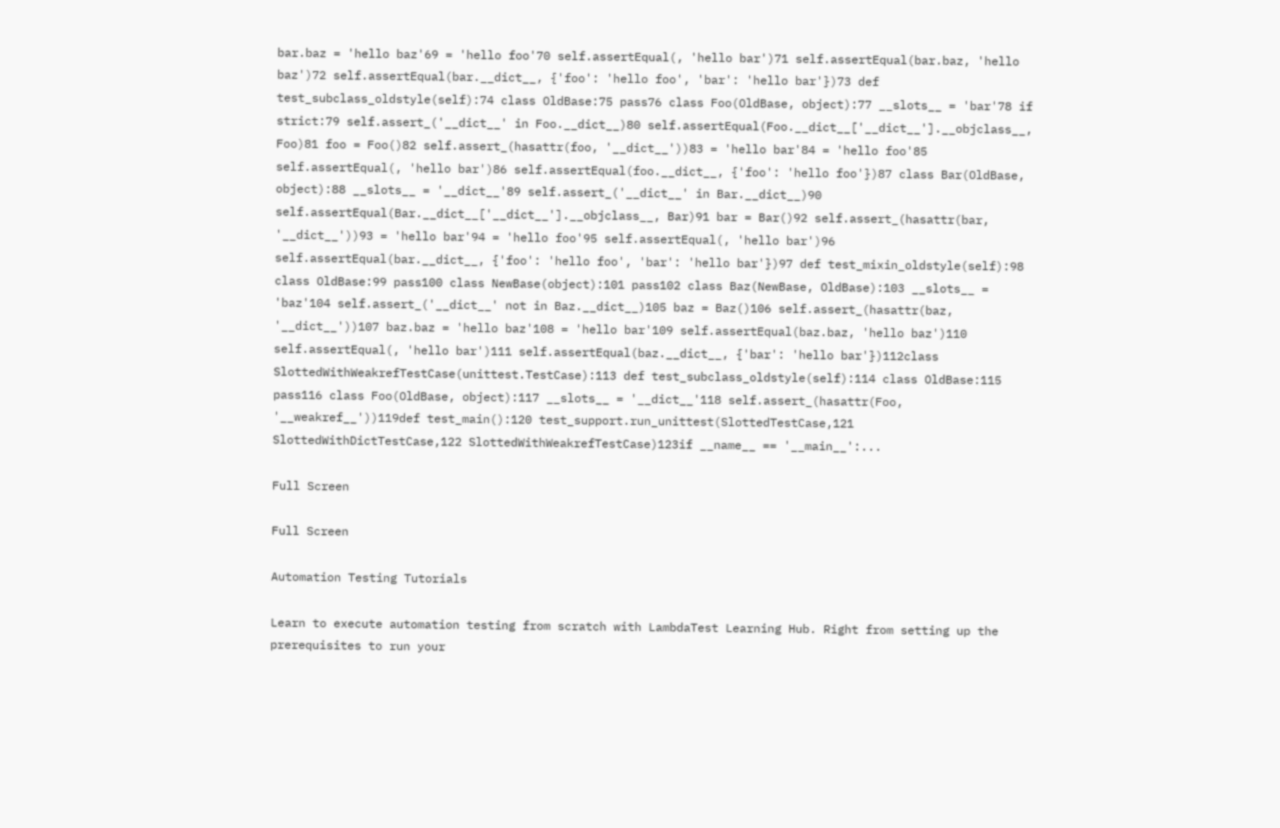bar.baz = 'hello baz'69 = 'hello foo'70 self.assertEqual(, 'hello bar')71 self.assertEqual(bar.baz, 'hello baz')72 self.assertEqual(bar.__dict__, {'foo': 'hello foo', 'bar': 'hello bar'})73 def test_subclass_oldstyle(self):74 class OldBase:75 pass76 class Foo(OldBase, object):77 __slots__ = 'bar'78 if strict:79 self.assert_('__dict__' in Foo.__dict__)80 self.assertEqual(Foo.__dict__['__dict__'].__objclass__, Foo)81 foo = Foo()82 self.assert_(hasattr(foo, '__dict__'))83 = 'hello bar'84 = 'hello foo'85 self.assertEqual(, 'hello bar')86 self.assertEqual(foo.__dict__, {'foo': 'hello foo'})87 class Bar(OldBase, object):88 __slots__ = '__dict__'89 self.assert_('__dict__' in Bar.__dict__)90 self.assertEqual(Bar.__dict__['__dict__'].__objclass__, Bar)91 bar = Bar()92 self.assert_(hasattr(bar, '__dict__'))93 = 'hello bar'94 = 'hello foo'95 self.assertEqual(, 'hello bar')96 self.assertEqual(bar.__dict__, {'foo': 'hello foo', 'bar': 'hello bar'})97 def test_mixin_oldstyle(self):98 class OldBase:99 pass100 class NewBase(object):101 pass102 class Baz(NewBase, OldBase):103 __slots__ = 'baz'104 self.assert_('__dict__' not in Baz.__dict__)105 baz = Baz()106 self.assert_(hasattr(baz, '__dict__'))107 baz.baz = 'hello baz'108 = 'hello bar'109 self.assertEqual(baz.baz, 'hello baz')110 self.assertEqual(, 'hello bar')111 self.assertEqual(baz.__dict__, {'bar': 'hello bar'})112class SlottedWithWeakrefTestCase(unittest.TestCase):113 def test_subclass_oldstyle(self):114 class OldBase:115 pass116 class Foo(OldBase, object):117 __slots__ = '__dict__'118 self.assert_(hasattr(Foo, '__weakref__'))119def test_main():120 test_support.run_unittest(SlottedTestCase,121 SlottedWithDictTestCase,122 SlottedWithWeakrefTestCase)123if __name__ == '__main__':...

Full Screen

Full Screen

Automation Testing Tutorials

Learn to execute automation testing from scratch with LambdaTest Learning Hub. Right from setting up the prerequisites to run your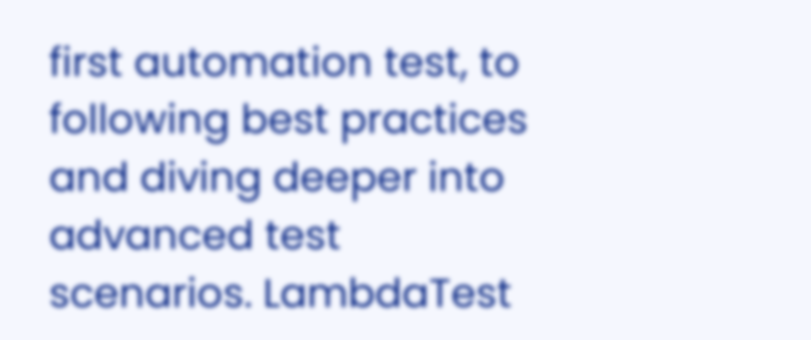first automation test, to following best practices and diving deeper into advanced test scenarios. LambdaTest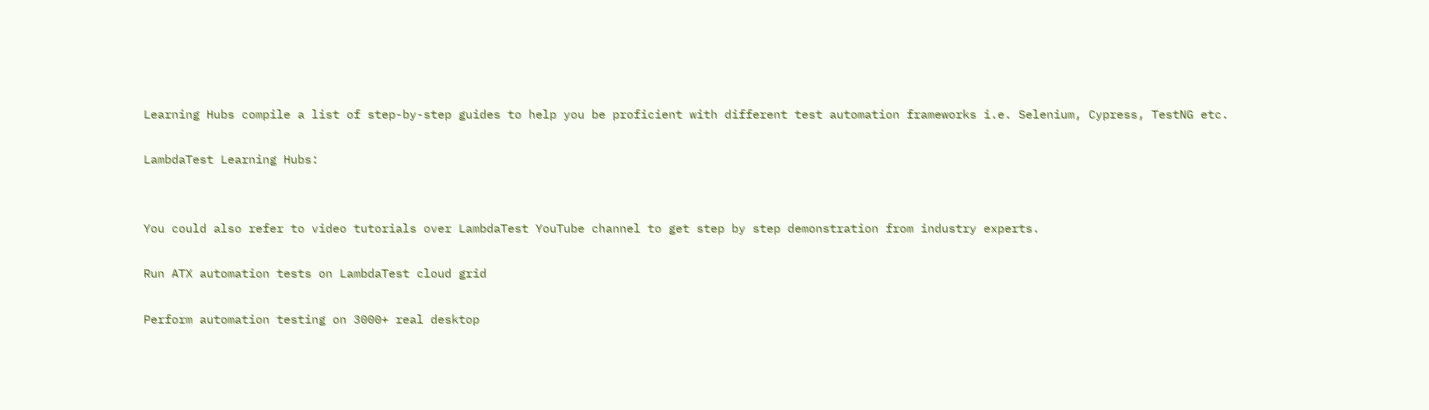Learning Hubs compile a list of step-by-step guides to help you be proficient with different test automation frameworks i.e. Selenium, Cypress, TestNG etc.

LambdaTest Learning Hubs:


You could also refer to video tutorials over LambdaTest YouTube channel to get step by step demonstration from industry experts.

Run ATX automation tests on LambdaTest cloud grid

Perform automation testing on 3000+ real desktop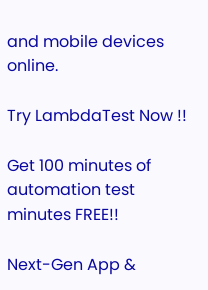and mobile devices online.

Try LambdaTest Now !!

Get 100 minutes of automation test minutes FREE!!

Next-Gen App &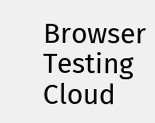Browser Testing Cloud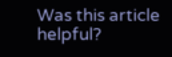Was this article helpful?